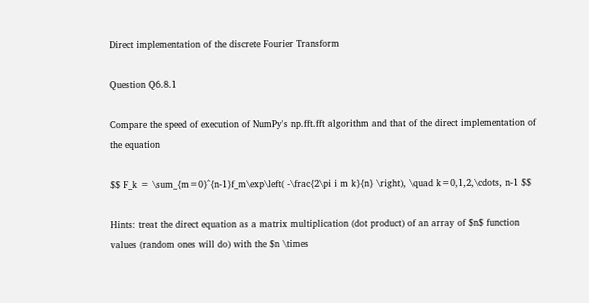Direct implementation of the discrete Fourier Transform

Question Q6.8.1

Compare the speed of execution of NumPy's np.fft.fft algorithm and that of the direct implementation of the equation

$$ F_k = \sum_{m=0}^{n-1}f_m\exp\left( -\frac{2\pi i m k}{n} \right), \quad k=0,1,2,\cdots, n-1 $$

Hints: treat the direct equation as a matrix multiplication (dot product) of an array of $n$ function values (random ones will do) with the $n \times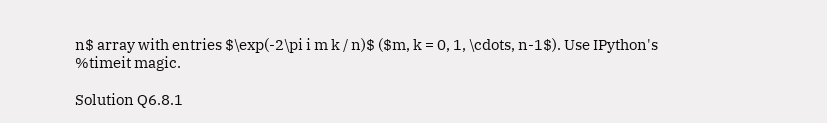n$ array with entries $\exp(-2\pi i m k / n)$ ($m, k = 0, 1, \cdots, n-1$). Use IPython's %timeit magic.

Solution Q6.8.1